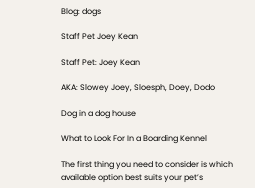Blog: dogs

Staff Pet Joey Kean

Staff Pet: Joey Kean

AKA: Slowey Joey, Sloesph, Doey, Dodo

Dog in a dog house

What to Look For In a Boarding Kennel

The first thing you need to consider is which available option best suits your pet’s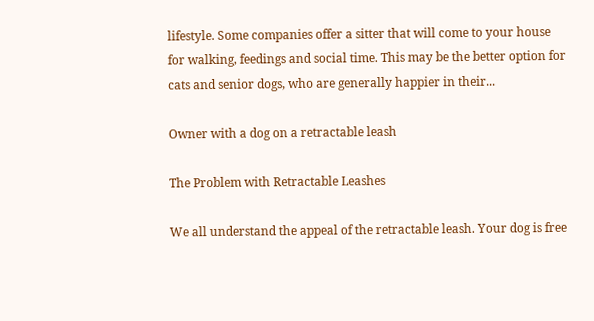lifestyle. Some companies offer a sitter that will come to your house for walking, feedings and social time. This may be the better option for cats and senior dogs, who are generally happier in their...

Owner with a dog on a retractable leash

The Problem with Retractable Leashes

We all understand the appeal of the retractable leash. Your dog is free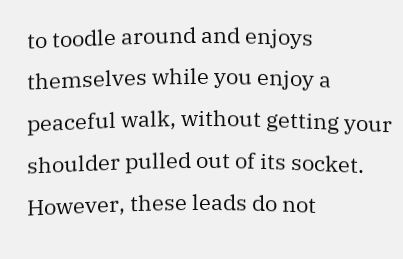to toodle around and enjoys themselves while you enjoy a peaceful walk, without getting your shoulder pulled out of its socket. However, these leads do not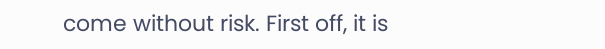come without risk. First off, it is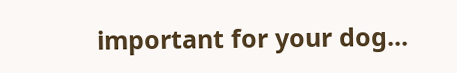important for your dog...